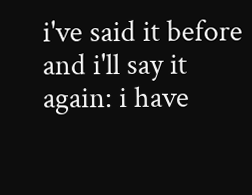i've said it before and i'll say it again: i have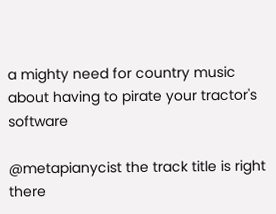a mighty need for country music about having to pirate your tractor's software

@metapianycist the track title is right there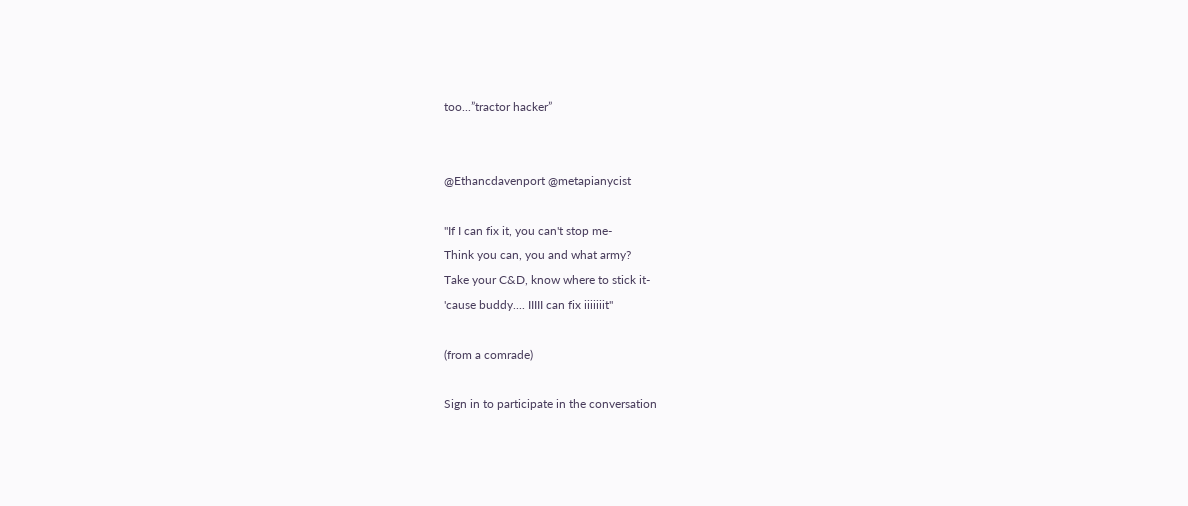too...”tractor hacker”


@Ethancdavenport @metapianycist

"If I can fix it, you can't stop me-
Think you can, you and what army?
Take your C&D, know where to stick it-
'cause buddy.... IIIII can fix iiiiiiit"

(from a comrade)

Sign in to participate in the conversation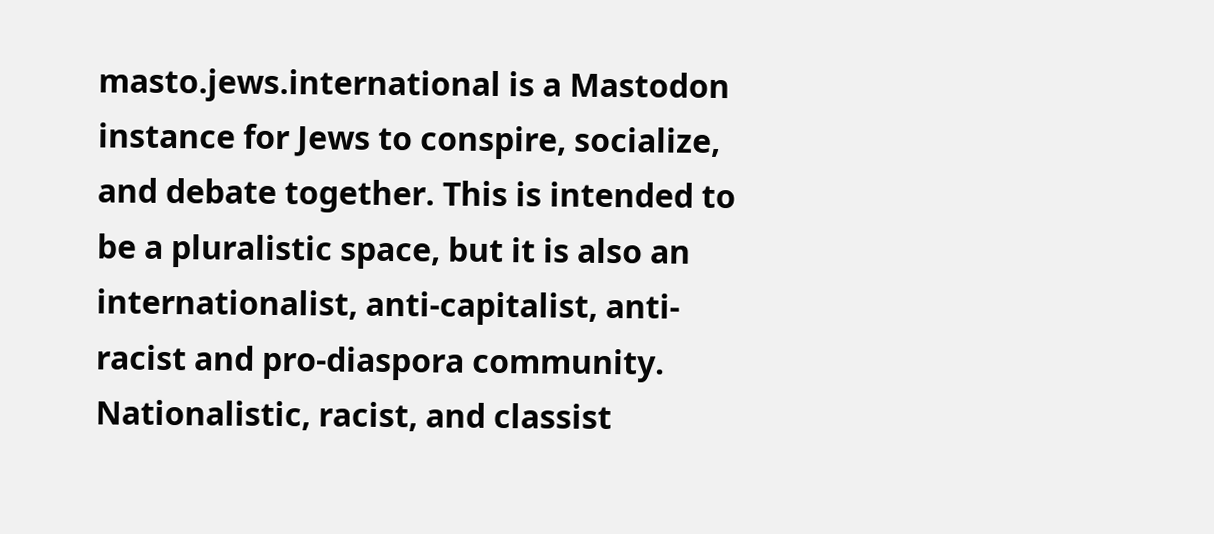masto.jews.international is a Mastodon instance for Jews to conspire, socialize, and debate together. This is intended to be a pluralistic space, but it is also an internationalist, anti-capitalist, anti-racist and pro-diaspora community. Nationalistic, racist, and classist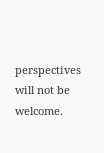perspectives will not be welcome.